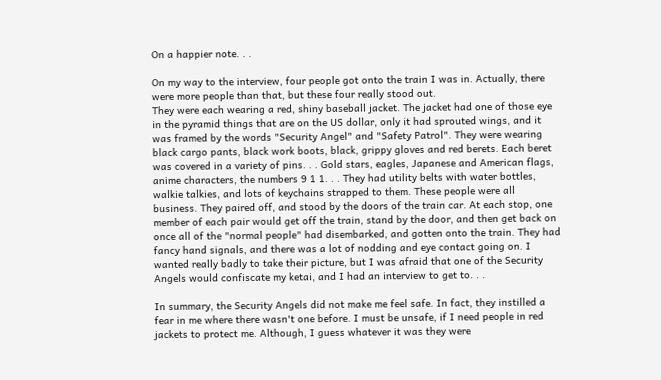On a happier note. . .

On my way to the interview, four people got onto the train I was in. Actually, there were more people than that, but these four really stood out.
They were each wearing a red, shiny baseball jacket. The jacket had one of those eye in the pyramid things that are on the US dollar, only it had sprouted wings, and it was framed by the words "Security Angel" and "Safety Patrol". They were wearing black cargo pants, black work boots, black, grippy gloves and red berets. Each beret was covered in a variety of pins. . . Gold stars, eagles, Japanese and American flags, anime characters, the numbers 9 1 1. . . They had utility belts with water bottles, walkie talkies, and lots of keychains strapped to them. These people were all business. They paired off, and stood by the doors of the train car. At each stop, one member of each pair would get off the train, stand by the door, and then get back on once all of the "normal people" had disembarked, and gotten onto the train. They had fancy hand signals, and there was a lot of nodding and eye contact going on. I wanted really badly to take their picture, but I was afraid that one of the Security Angels would confiscate my ketai, and I had an interview to get to. . .

In summary, the Security Angels did not make me feel safe. In fact, they instilled a fear in me where there wasn't one before. I must be unsafe, if I need people in red jackets to protect me. Although, I guess whatever it was they were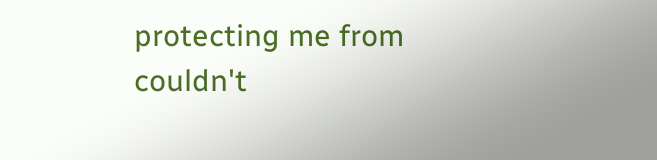protecting me from couldn't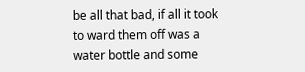be all that bad, if all it took to ward them off was a water bottle and some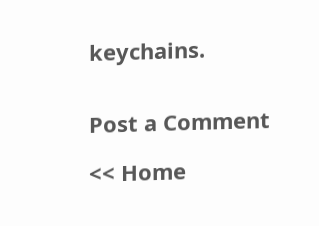keychains.


Post a Comment

<< Home